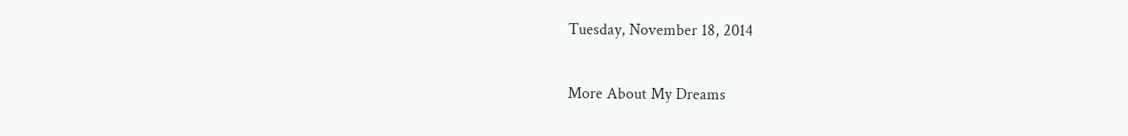Tuesday, November 18, 2014

More About My Dreams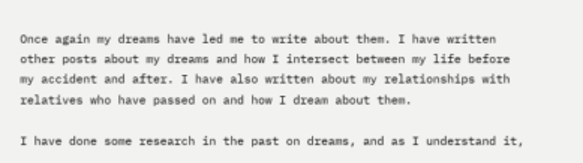Once again my dreams have led me to write about them. I have written other posts about my dreams and how I intersect between my life before my accident and after. I have also written about my relationships with relatives who have passed on and how I dream about them.

I have done some research in the past on dreams, and as I understand it,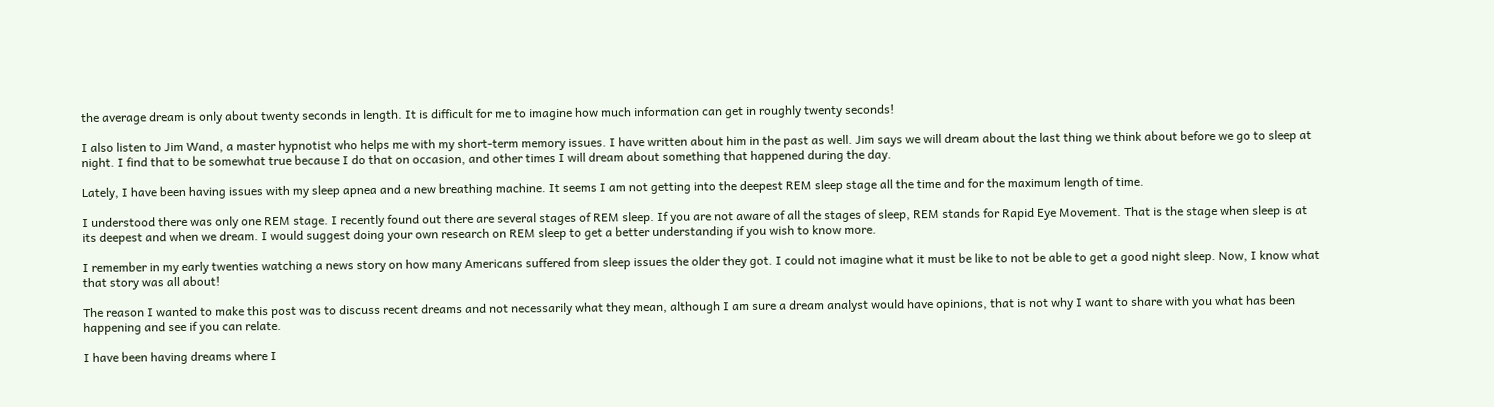the average dream is only about twenty seconds in length. It is difficult for me to imagine how much information can get in roughly twenty seconds!

I also listen to Jim Wand, a master hypnotist who helps me with my short-term memory issues. I have written about him in the past as well. Jim says we will dream about the last thing we think about before we go to sleep at night. I find that to be somewhat true because I do that on occasion, and other times I will dream about something that happened during the day.

Lately, I have been having issues with my sleep apnea and a new breathing machine. It seems I am not getting into the deepest REM sleep stage all the time and for the maximum length of time.

I understood there was only one REM stage. I recently found out there are several stages of REM sleep. If you are not aware of all the stages of sleep, REM stands for Rapid Eye Movement. That is the stage when sleep is at its deepest and when we dream. I would suggest doing your own research on REM sleep to get a better understanding if you wish to know more.

I remember in my early twenties watching a news story on how many Americans suffered from sleep issues the older they got. I could not imagine what it must be like to not be able to get a good night sleep. Now, I know what that story was all about!

The reason I wanted to make this post was to discuss recent dreams and not necessarily what they mean, although I am sure a dream analyst would have opinions, that is not why I want to share with you what has been happening and see if you can relate.

I have been having dreams where I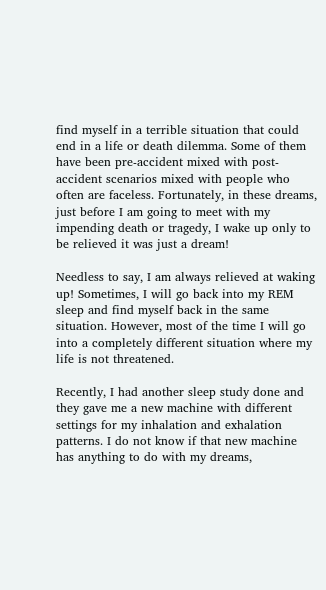find myself in a terrible situation that could end in a life or death dilemma. Some of them have been pre-accident mixed with post-accident scenarios mixed with people who often are faceless. Fortunately, in these dreams, just before I am going to meet with my impending death or tragedy, I wake up only to be relieved it was just a dream!

Needless to say, I am always relieved at waking up! Sometimes, I will go back into my REM sleep and find myself back in the same situation. However, most of the time I will go into a completely different situation where my life is not threatened.

Recently, I had another sleep study done and they gave me a new machine with different settings for my inhalation and exhalation patterns. I do not know if that new machine has anything to do with my dreams,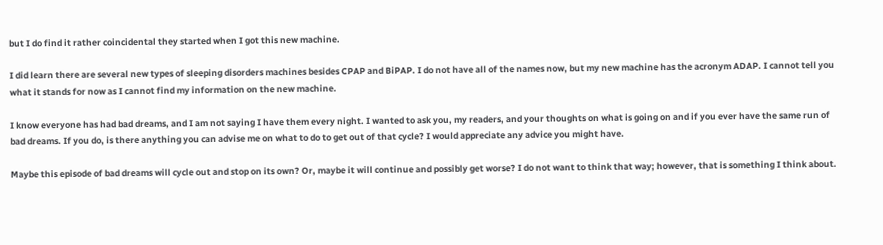but I do find it rather coincidental they started when I got this new machine.

I did learn there are several new types of sleeping disorders machines besides CPAP and BiPAP. I do not have all of the names now, but my new machine has the acronym ADAP. I cannot tell you what it stands for now as I cannot find my information on the new machine.

I know everyone has had bad dreams, and I am not saying I have them every night. I wanted to ask you, my readers, and your thoughts on what is going on and if you ever have the same run of bad dreams. If you do, is there anything you can advise me on what to do to get out of that cycle? I would appreciate any advice you might have.

Maybe this episode of bad dreams will cycle out and stop on its own? Or, maybe it will continue and possibly get worse? I do not want to think that way; however, that is something I think about.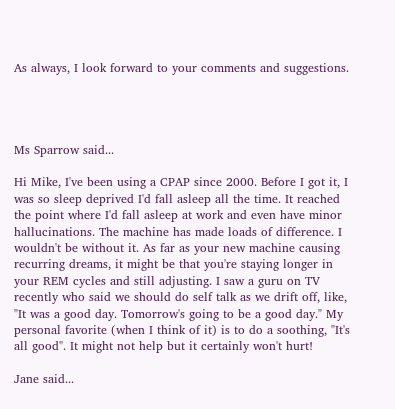As always, I look forward to your comments and suggestions.




Ms Sparrow said...

Hi Mike, I've been using a CPAP since 2000. Before I got it, I was so sleep deprived I'd fall asleep all the time. It reached the point where I'd fall asleep at work and even have minor hallucinations. The machine has made loads of difference. I wouldn't be without it. As far as your new machine causing recurring dreams, it might be that you're staying longer in your REM cycles and still adjusting. I saw a guru on TV recently who said we should do self talk as we drift off, like, "It was a good day. Tomorrow's going to be a good day." My personal favorite (when I think of it) is to do a soothing, "It's all good". It might not help but it certainly won't hurt!

Jane said...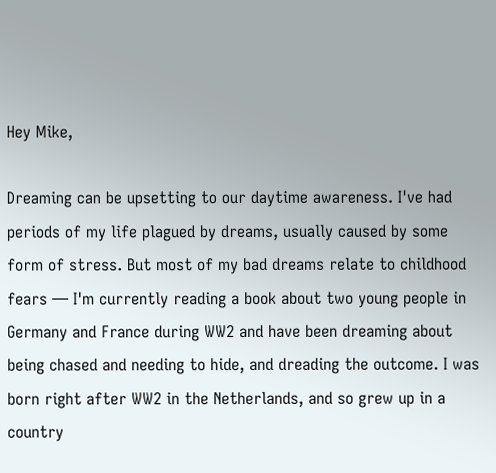Hey Mike,

Dreaming can be upsetting to our daytime awareness. I've had periods of my life plagued by dreams, usually caused by some form of stress. But most of my bad dreams relate to childhood fears — I'm currently reading a book about two young people in Germany and France during WW2 and have been dreaming about being chased and needing to hide, and dreading the outcome. I was born right after WW2 in the Netherlands, and so grew up in a country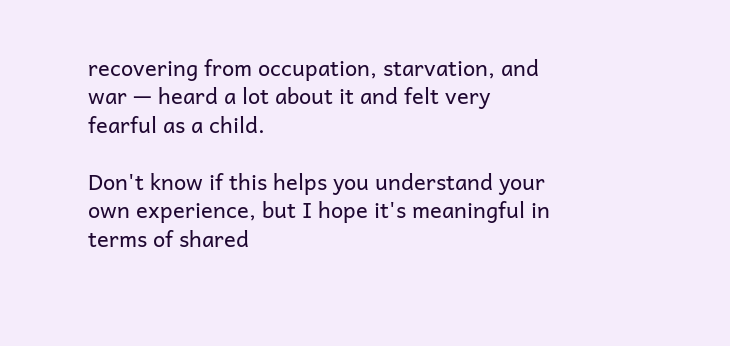recovering from occupation, starvation, and war — heard a lot about it and felt very fearful as a child.

Don't know if this helps you understand your own experience, but I hope it's meaningful in terms of shared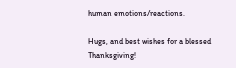human emotions/reactions.

Hugs, and best wishes for a blessed Thanksgiving!